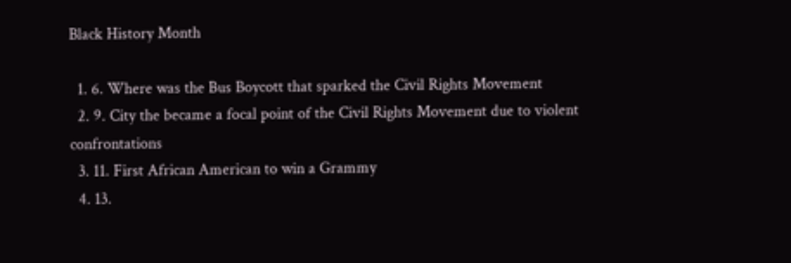Black History Month

  1. 6. Where was the Bus Boycott that sparked the Civil Rights Movement
  2. 9. City the became a focal point of the Civil Rights Movement due to violent confrontations
  3. 11. First African American to win a Grammy
  4. 13.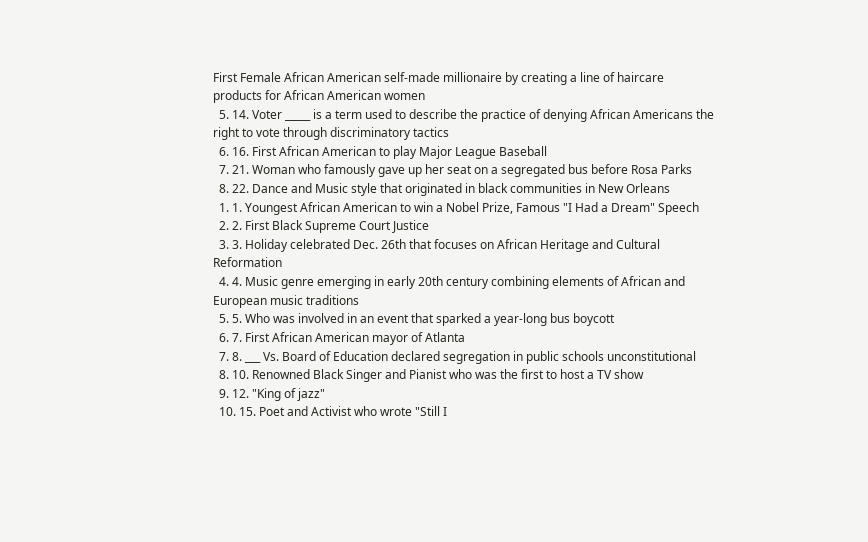First Female African American self-made millionaire by creating a line of haircare products for African American women
  5. 14. Voter _____ is a term used to describe the practice of denying African Americans the right to vote through discriminatory tactics
  6. 16. First African American to play Major League Baseball
  7. 21. Woman who famously gave up her seat on a segregated bus before Rosa Parks
  8. 22. Dance and Music style that originated in black communities in New Orleans
  1. 1. Youngest African American to win a Nobel Prize, Famous "I Had a Dream" Speech
  2. 2. First Black Supreme Court Justice
  3. 3. Holiday celebrated Dec. 26th that focuses on African Heritage and Cultural Reformation
  4. 4. Music genre emerging in early 20th century combining elements of African and European music traditions
  5. 5. Who was involved in an event that sparked a year-long bus boycott
  6. 7. First African American mayor of Atlanta
  7. 8. ___ Vs. Board of Education declared segregation in public schools unconstitutional
  8. 10. Renowned Black Singer and Pianist who was the first to host a TV show
  9. 12. "King of jazz"
  10. 15. Poet and Activist who wrote "Still I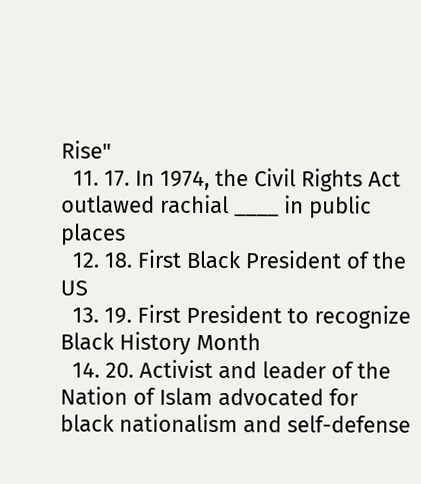Rise"
  11. 17. In 1974, the Civil Rights Act outlawed rachial ____ in public places
  12. 18. First Black President of the US
  13. 19. First President to recognize Black History Month
  14. 20. Activist and leader of the Nation of Islam advocated for black nationalism and self-defense